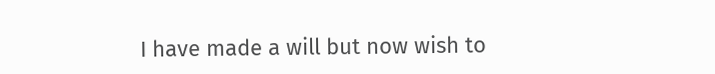I have made a will but now wish to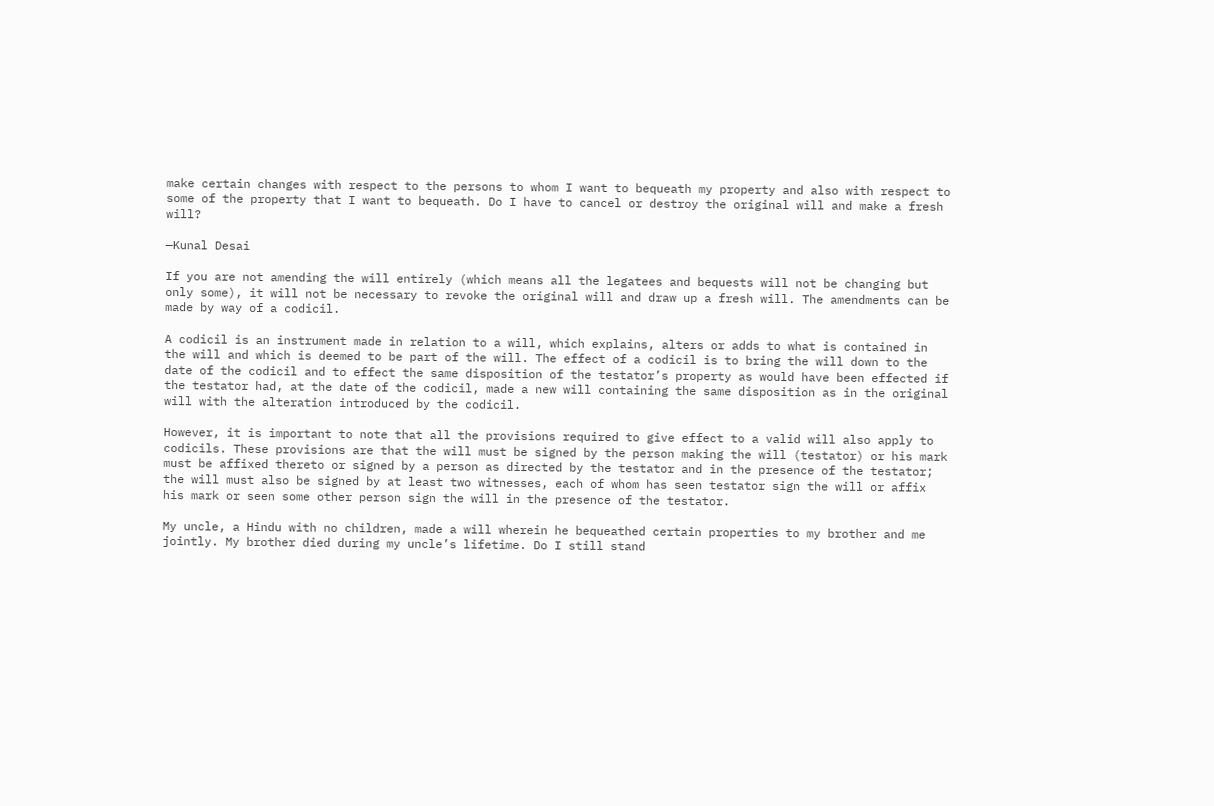make certain changes with respect to the persons to whom I want to bequeath my property and also with respect to some of the property that I want to bequeath. Do I have to cancel or destroy the original will and make a fresh will?

—Kunal Desai

If you are not amending the will entirely (which means all the legatees and bequests will not be changing but only some), it will not be necessary to revoke the original will and draw up a fresh will. The amendments can be made by way of a codicil.

A codicil is an instrument made in relation to a will, which explains, alters or adds to what is contained in the will and which is deemed to be part of the will. The effect of a codicil is to bring the will down to the date of the codicil and to effect the same disposition of the testator’s property as would have been effected if the testator had, at the date of the codicil, made a new will containing the same disposition as in the original will with the alteration introduced by the codicil.

However, it is important to note that all the provisions required to give effect to a valid will also apply to codicils. These provisions are that the will must be signed by the person making the will (testator) or his mark must be affixed thereto or signed by a person as directed by the testator and in the presence of the testator; the will must also be signed by at least two witnesses, each of whom has seen testator sign the will or affix his mark or seen some other person sign the will in the presence of the testator.

My uncle, a Hindu with no children, made a will wherein he bequeathed certain properties to my brother and me jointly. My brother died during my uncle’s lifetime. Do I still stand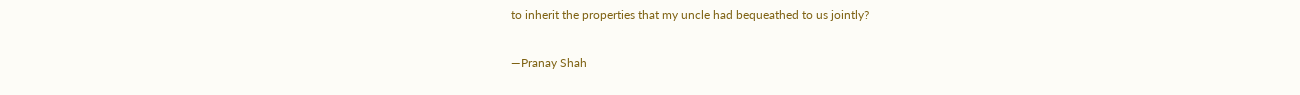to inherit the properties that my uncle had bequeathed to us jointly?

—Pranay Shah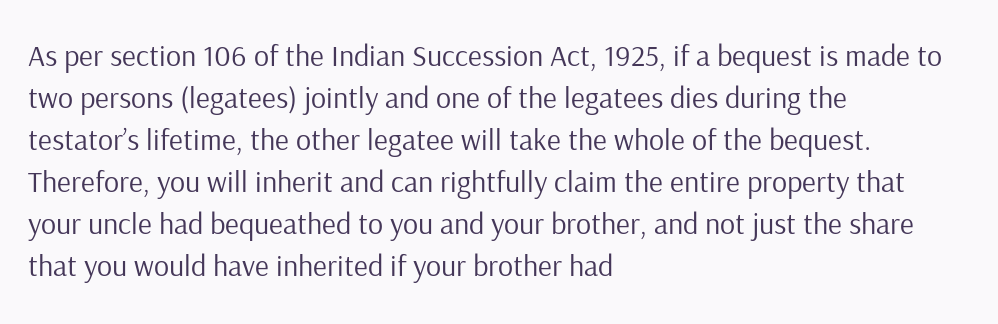As per section 106 of the Indian Succession Act, 1925, if a bequest is made to two persons (legatees) jointly and one of the legatees dies during the testator’s lifetime, the other legatee will take the whole of the bequest. Therefore, you will inherit and can rightfully claim the entire property that your uncle had bequeathed to you and your brother, and not just the share that you would have inherited if your brother had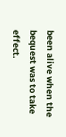been alive when the bequest was to take effect.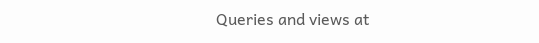Queries and views at